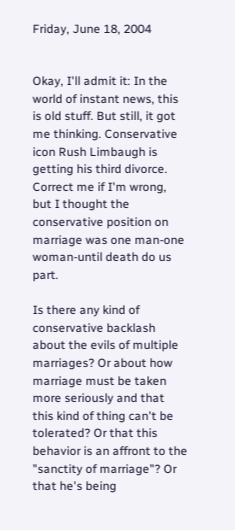Friday, June 18, 2004


Okay, I'll admit it: In the world of instant news, this is old stuff. But still, it got me thinking. Conservative icon Rush Limbaugh is getting his third divorce. Correct me if I'm wrong, but I thought the conservative position on marriage was one man-one woman-until death do us part.

Is there any kind of conservative backlash about the evils of multiple marriages? Or about how marriage must be taken more seriously and that this kind of thing can't be tolerated? Or that this behavior is an affront to the "sanctity of marriage"? Or that he's being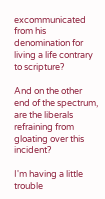excommunicated from his denomination for living a life contrary to scripture?

And on the other end of the spectrum, are the liberals refraining from gloating over this incident?

I'm having a little trouble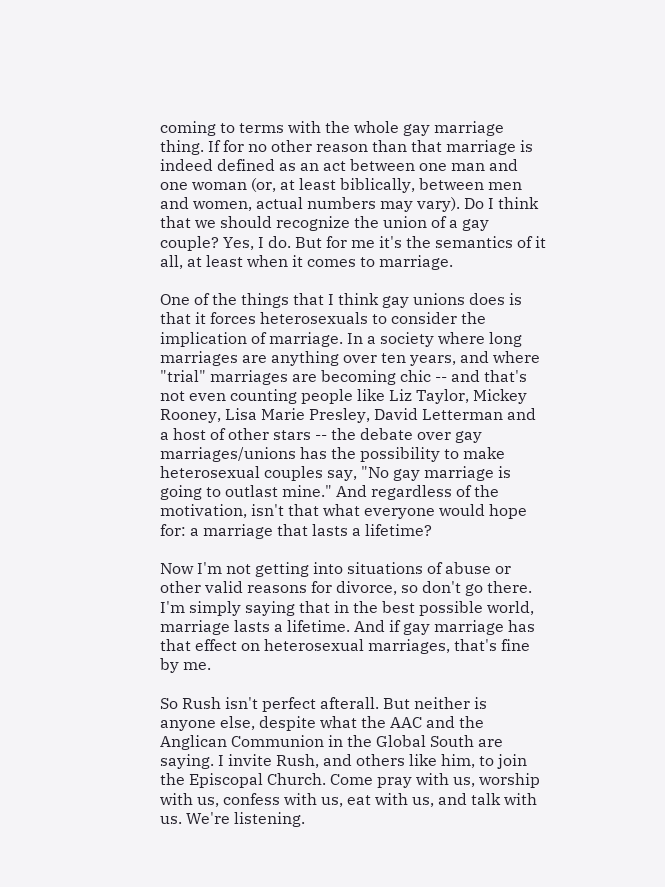coming to terms with the whole gay marriage thing. If for no other reason than that marriage is indeed defined as an act between one man and one woman (or, at least biblically, between men and women, actual numbers may vary). Do I think that we should recognize the union of a gay couple? Yes, I do. But for me it's the semantics of it all, at least when it comes to marriage.

One of the things that I think gay unions does is that it forces heterosexuals to consider the implication of marriage. In a society where long marriages are anything over ten years, and where "trial" marriages are becoming chic -- and that's not even counting people like Liz Taylor, Mickey Rooney, Lisa Marie Presley, David Letterman and a host of other stars -- the debate over gay marriages/unions has the possibility to make heterosexual couples say, "No gay marriage is going to outlast mine." And regardless of the motivation, isn't that what everyone would hope for: a marriage that lasts a lifetime?

Now I'm not getting into situations of abuse or other valid reasons for divorce, so don't go there. I'm simply saying that in the best possible world, marriage lasts a lifetime. And if gay marriage has that effect on heterosexual marriages, that's fine by me.

So Rush isn't perfect afterall. But neither is anyone else, despite what the AAC and the Anglican Communion in the Global South are saying. I invite Rush, and others like him, to join the Episcopal Church. Come pray with us, worship with us, confess with us, eat with us, and talk with us. We're listening.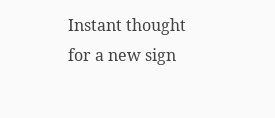Instant thought for a new sign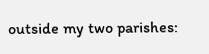outside my two parishes: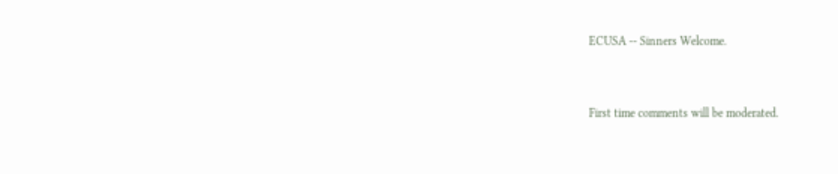ECUSA -- Sinners Welcome.


First time comments will be moderated.